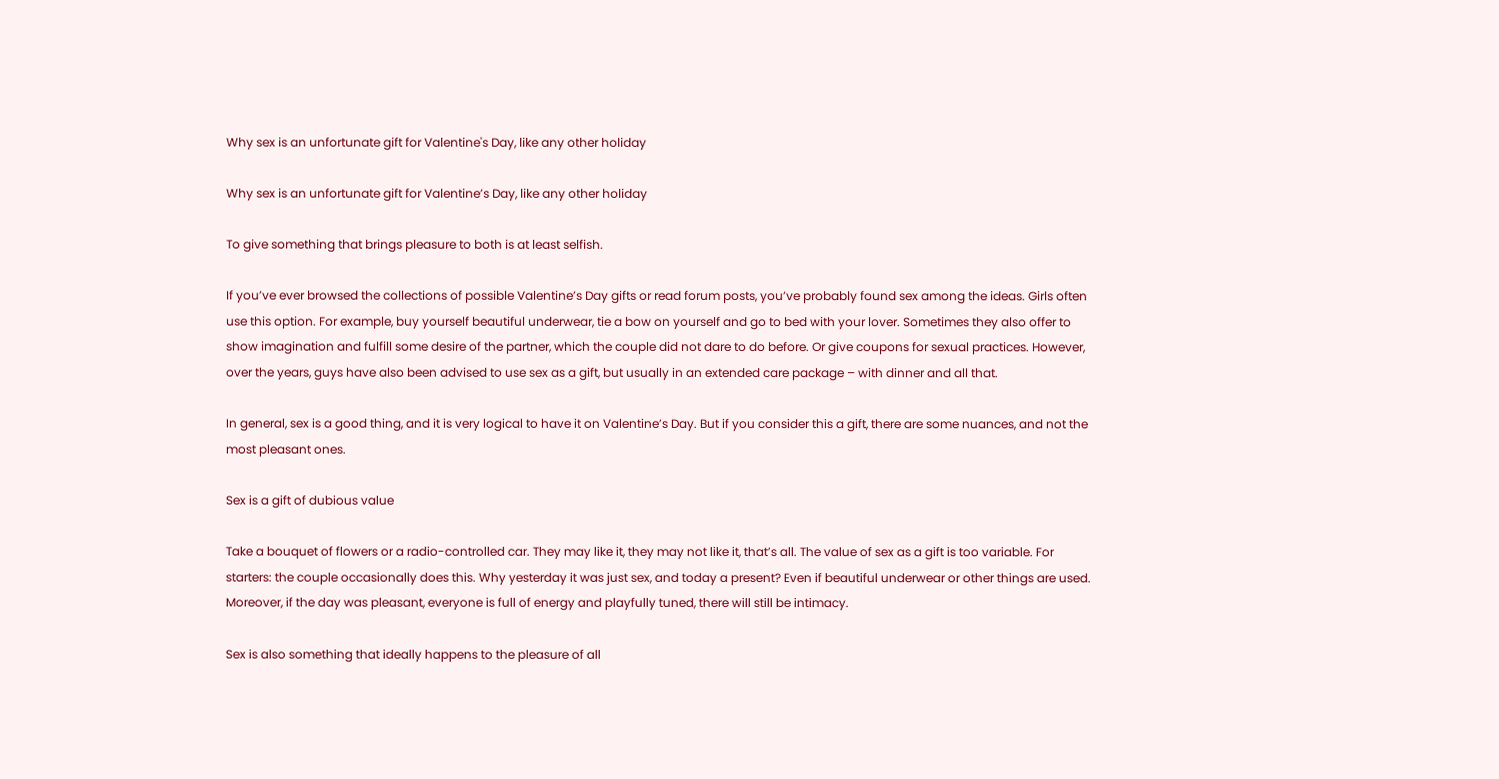Why sex is an unfortunate gift for Valentine's Day, like any other holiday

Why sex is an unfortunate gift for Valentine’s Day, like any other holiday

To give something that brings pleasure to both is at least selfish.

If you’ve ever browsed the collections of possible Valentine’s Day gifts or read forum posts, you’ve probably found sex among the ideas. Girls often use this option. For example, buy yourself beautiful underwear, tie a bow on yourself and go to bed with your lover. Sometimes they also offer to show imagination and fulfill some desire of the partner, which the couple did not dare to do before. Or give coupons for sexual practices. However, over the years, guys have also been advised to use sex as a gift, but usually in an extended care package – with dinner and all that.

In general, sex is a good thing, and it is very logical to have it on Valentine’s Day. But if you consider this a gift, there are some nuances, and not the most pleasant ones.

Sex is a gift of dubious value

Take a bouquet of flowers or a radio-controlled car. They may like it, they may not like it, that’s all. The value of sex as a gift is too variable. For starters: the couple occasionally does this. Why yesterday it was just sex, and today a present? Even if beautiful underwear or other things are used. Moreover, if the day was pleasant, everyone is full of energy and playfully tuned, there will still be intimacy.

Sex is also something that ideally happens to the pleasure of all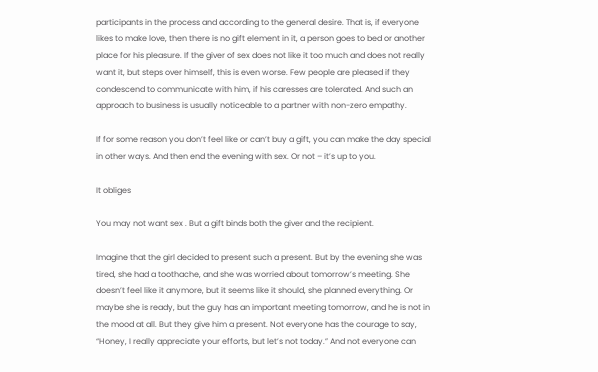participants in the process and according to the general desire. That is, if everyone likes to make love, then there is no gift element in it, a person goes to bed or another place for his pleasure. If the giver of sex does not like it too much and does not really want it, but steps over himself, this is even worse. Few people are pleased if they condescend to communicate with him, if his caresses are tolerated. And such an approach to business is usually noticeable to a partner with non-zero empathy.

If for some reason you don’t feel like or can’t buy a gift, you can make the day special in other ways. And then end the evening with sex. Or not – it’s up to you.

It obliges

You may not want sex . But a gift binds both the giver and the recipient.

Imagine that the girl decided to present such a present. But by the evening she was tired, she had a toothache, and she was worried about tomorrow’s meeting. She doesn’t feel like it anymore, but it seems like it should, she planned everything. Or maybe she is ready, but the guy has an important meeting tomorrow, and he is not in the mood at all. But they give him a present. Not everyone has the courage to say, “Honey, I really appreciate your efforts, but let’s not today.” And not everyone can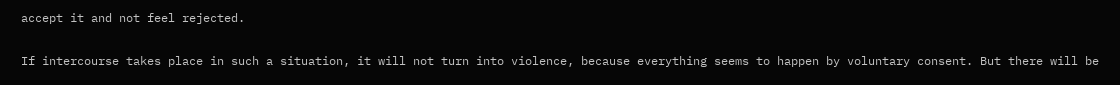accept it and not feel rejected.

If intercourse takes place in such a situation, it will not turn into violence, because everything seems to happen by voluntary consent. But there will be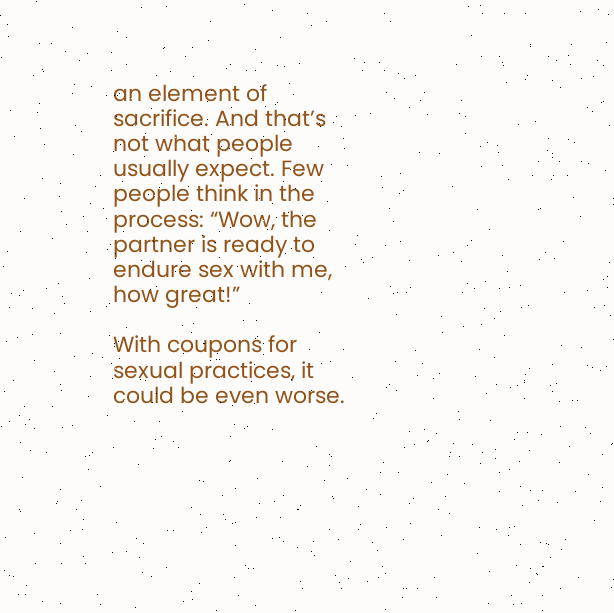an element of sacrifice. And that’s not what people usually expect. Few people think in the process: “Wow, the partner is ready to endure sex with me, how great!”

With coupons for sexual practices, it could be even worse.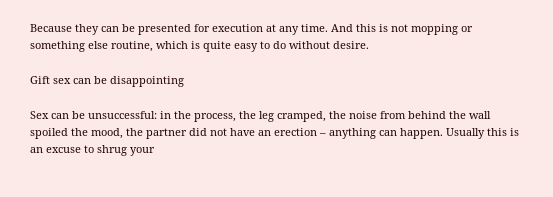Because they can be presented for execution at any time. And this is not mopping or something else routine, which is quite easy to do without desire.

Gift sex can be disappointing

Sex can be unsuccessful: in the process, the leg cramped, the noise from behind the wall spoiled the mood, the partner did not have an erection – anything can happen. Usually this is an excuse to shrug your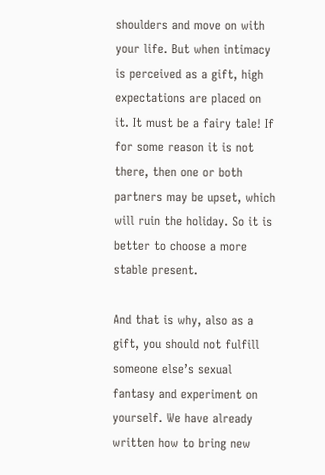shoulders and move on with your life. But when intimacy is perceived as a gift, high expectations are placed on it. It must be a fairy tale! If for some reason it is not there, then one or both partners may be upset, which will ruin the holiday. So it is better to choose a more stable present.

And that is why, also as a gift, you should not fulfill someone else’s sexual fantasy and experiment on yourself. We have already written how to bring new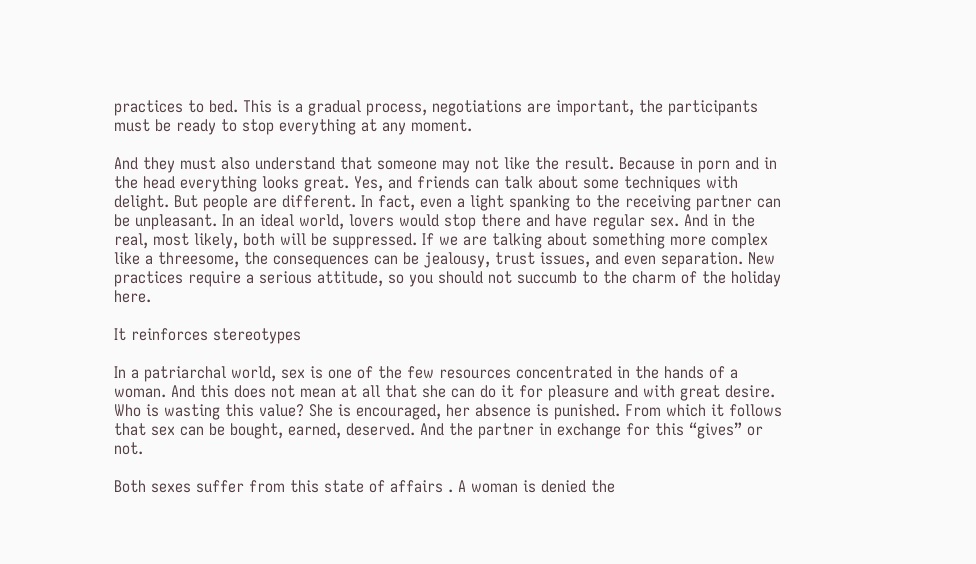practices to bed. This is a gradual process, negotiations are important, the participants must be ready to stop everything at any moment.

And they must also understand that someone may not like the result. Because in porn and in the head everything looks great. Yes, and friends can talk about some techniques with delight. But people are different. In fact, even a light spanking to the receiving partner can be unpleasant. In an ideal world, lovers would stop there and have regular sex. And in the real, most likely, both will be suppressed. If we are talking about something more complex like a threesome, the consequences can be jealousy, trust issues, and even separation. New practices require a serious attitude, so you should not succumb to the charm of the holiday here.

It reinforces stereotypes

In a patriarchal world, sex is one of the few resources concentrated in the hands of a woman. And this does not mean at all that she can do it for pleasure and with great desire. Who is wasting this value? She is encouraged, her absence is punished. From which it follows that sex can be bought, earned, deserved. And the partner in exchange for this “gives” or not.

Both sexes suffer from this state of affairs . A woman is denied the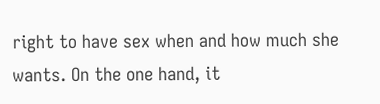right to have sex when and how much she wants. On the one hand, it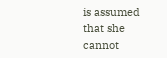is assumed that she cannot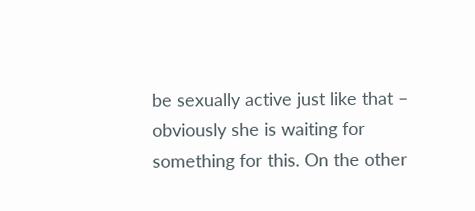be sexually active just like that – obviously she is waiting for something for this. On the other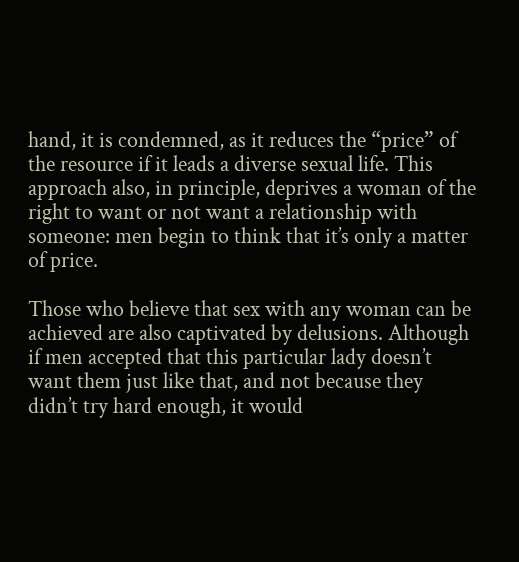hand, it is condemned, as it reduces the “price” of the resource if it leads a diverse sexual life. This approach also, in principle, deprives a woman of the right to want or not want a relationship with someone: men begin to think that it’s only a matter of price.

Those who believe that sex with any woman can be achieved are also captivated by delusions. Although if men accepted that this particular lady doesn’t want them just like that, and not because they didn’t try hard enough, it would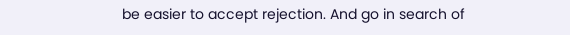be easier to accept rejection. And go in search of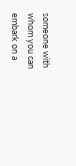someone with whom you can embark on a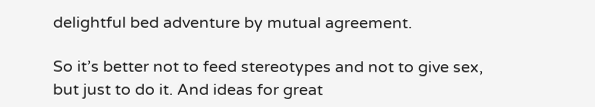delightful bed adventure by mutual agreement.

So it’s better not to feed stereotypes and not to give sex, but just to do it. And ideas for great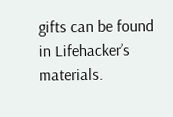gifts can be found in Lifehacker’s materials.